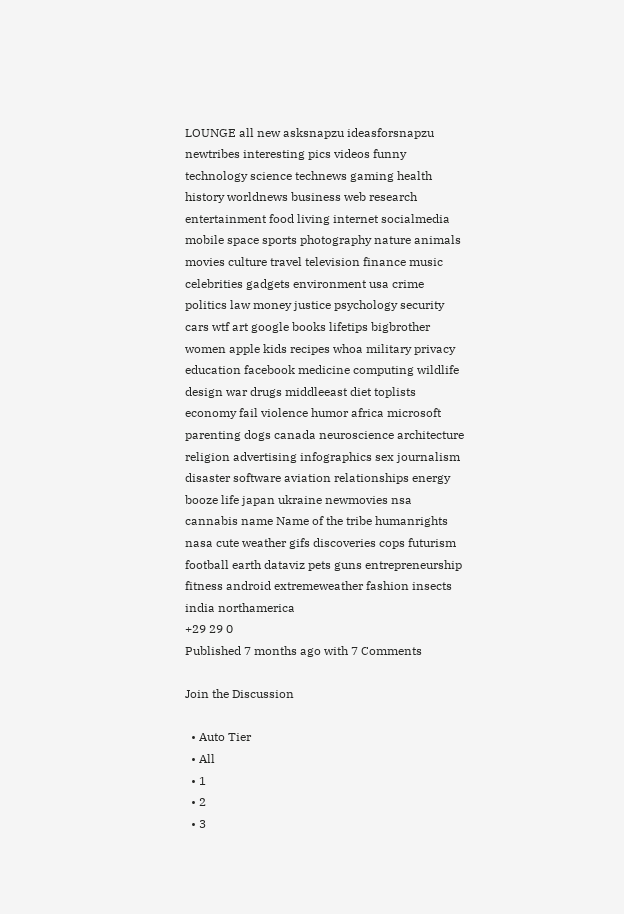LOUNGE all new asksnapzu ideasforsnapzu newtribes interesting pics videos funny technology science technews gaming health history worldnews business web research entertainment food living internet socialmedia mobile space sports photography nature animals movies culture travel television finance music celebrities gadgets environment usa crime politics law money justice psychology security cars wtf art google books lifetips bigbrother women apple kids recipes whoa military privacy education facebook medicine computing wildlife design war drugs middleeast diet toplists economy fail violence humor africa microsoft parenting dogs canada neuroscience architecture religion advertising infographics sex journalism disaster software aviation relationships energy booze life japan ukraine newmovies nsa cannabis name Name of the tribe humanrights nasa cute weather gifs discoveries cops futurism football earth dataviz pets guns entrepreneurship fitness android extremeweather fashion insects india northamerica
+29 29 0
Published 7 months ago with 7 Comments

Join the Discussion

  • Auto Tier
  • All
  • 1
  • 2
  • 3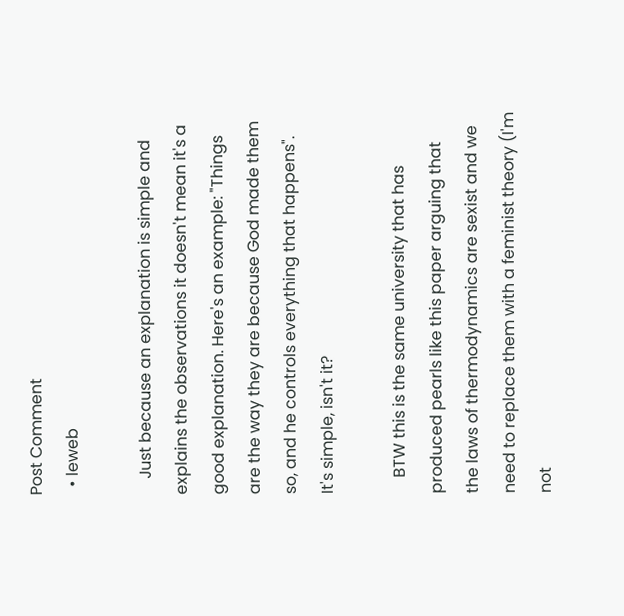Post Comment
  • leweb

    Just because an explanation is simple and explains the observations it doesn't mean it's a good explanation. Here's an example: "Things are the way they are because God made them so, and he controls everything that happens". It's simple, isn't it?

    BTW this is the same university that has produced pearls like this paper arguing that the laws of thermodynamics are sexist and we need to replace them with a feminist theory (I'm not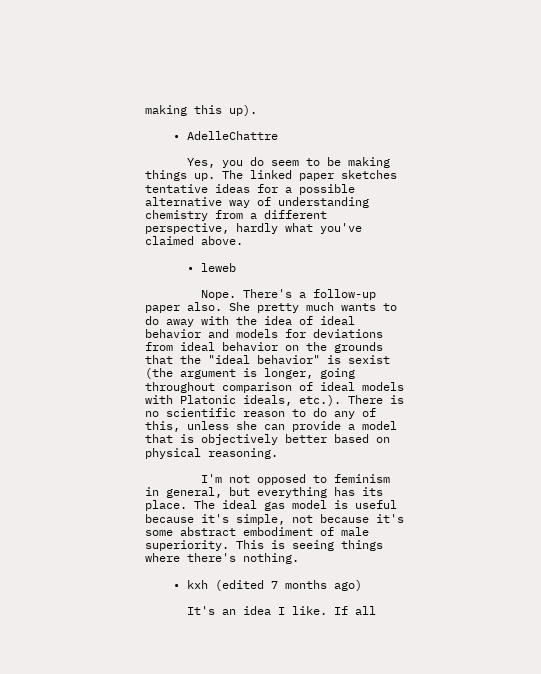making this up).

    • AdelleChattre

      Yes, you do seem to be making things up. The linked paper sketches tentative ideas for a possible alternative way of understanding chemistry from a different perspective, hardly what you've claimed above.

      • leweb

        Nope. There's a follow-up paper also. She pretty much wants to do away with the idea of ideal behavior and models for deviations from ideal behavior on the grounds that the "ideal behavior" is sexist (the argument is longer, going throughout comparison of ideal models with Platonic ideals, etc.). There is no scientific reason to do any of this, unless she can provide a model that is objectively better based on physical reasoning.

        I'm not opposed to feminism in general, but everything has its place. The ideal gas model is useful because it's simple, not because it's some abstract embodiment of male superiority. This is seeing things where there's nothing.

    • kxh (edited 7 months ago)

      It's an idea I like. If all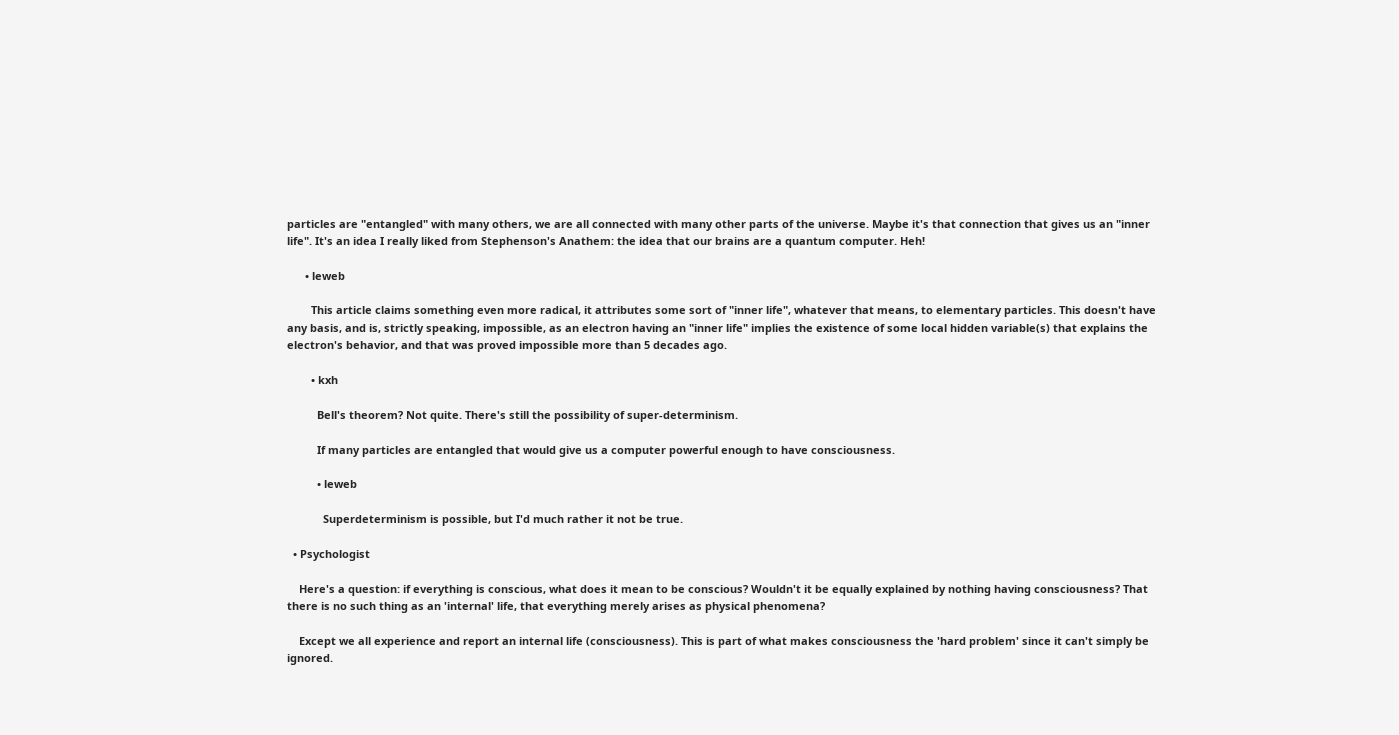particles are "entangled" with many others, we are all connected with many other parts of the universe. Maybe it's that connection that gives us an "inner life". It's an idea I really liked from Stephenson's Anathem: the idea that our brains are a quantum computer. Heh!

      • leweb

        This article claims something even more radical, it attributes some sort of "inner life", whatever that means, to elementary particles. This doesn't have any basis, and is, strictly speaking, impossible, as an electron having an "inner life" implies the existence of some local hidden variable(s) that explains the electron's behavior, and that was proved impossible more than 5 decades ago.

        • kxh

          Bell's theorem? Not quite. There's still the possibility of super-determinism.

          If many particles are entangled that would give us a computer powerful enough to have consciousness.

          • leweb

            Superdeterminism is possible, but I'd much rather it not be true.

  • Psychologist

    Here's a question: if everything is conscious, what does it mean to be conscious? Wouldn't it be equally explained by nothing having consciousness? That there is no such thing as an 'internal' life, that everything merely arises as physical phenomena?

    Except we all experience and report an internal life (consciousness). This is part of what makes consciousness the 'hard problem' since it can't simply be ignored.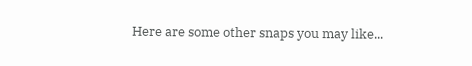Here are some other snaps you may like...